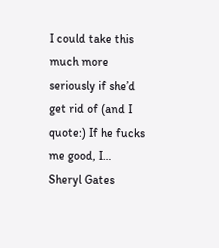I could take this much more seriously if she’d get rid of (and I quote:) If he fucks me good, I…
Sheryl Gates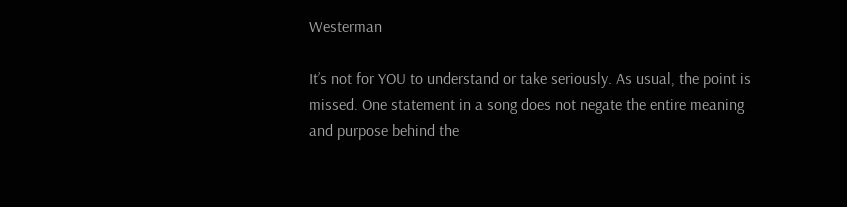Westerman

It’s not for YOU to understand or take seriously. As usual, the point is missed. One statement in a song does not negate the entire meaning and purpose behind the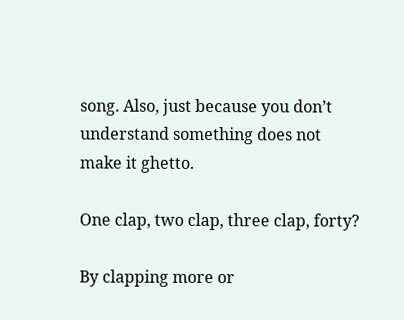song. Also, just because you don’t understand something does not make it ghetto.

One clap, two clap, three clap, forty?

By clapping more or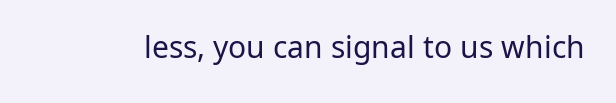less, you can signal to us which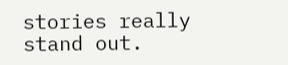stories really stand out.